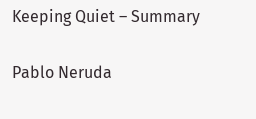Keeping Quiet – Summary

Pablo Neruda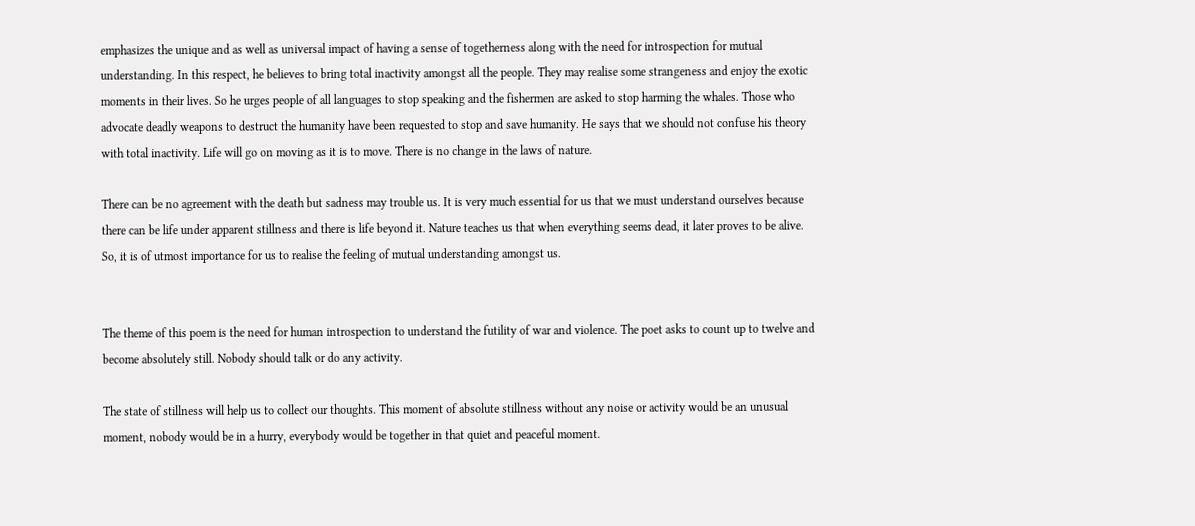emphasizes the unique and as well as universal impact of having a sense of togetherness along with the need for introspection for mutual understanding. In this respect, he believes to bring total inactivity amongst all the people. They may realise some strangeness and enjoy the exotic moments in their lives. So he urges people of all languages to stop speaking and the fishermen are asked to stop harming the whales. Those who advocate deadly weapons to destruct the humanity have been requested to stop and save humanity. He says that we should not confuse his theory with total inactivity. Life will go on moving as it is to move. There is no change in the laws of nature.

There can be no agreement with the death but sadness may trouble us. It is very much essential for us that we must understand ourselves because there can be life under apparent stillness and there is life beyond it. Nature teaches us that when everything seems dead, it later proves to be alive. So, it is of utmost importance for us to realise the feeling of mutual understanding amongst us.


The theme of this poem is the need for human introspection to understand the futility of war and violence. The poet asks to count up to twelve and become absolutely still. Nobody should talk or do any activity.

The state of stillness will help us to collect our thoughts. This moment of absolute stillness without any noise or activity would be an unusual moment, nobody would be in a hurry, everybody would be together in that quiet and peaceful moment.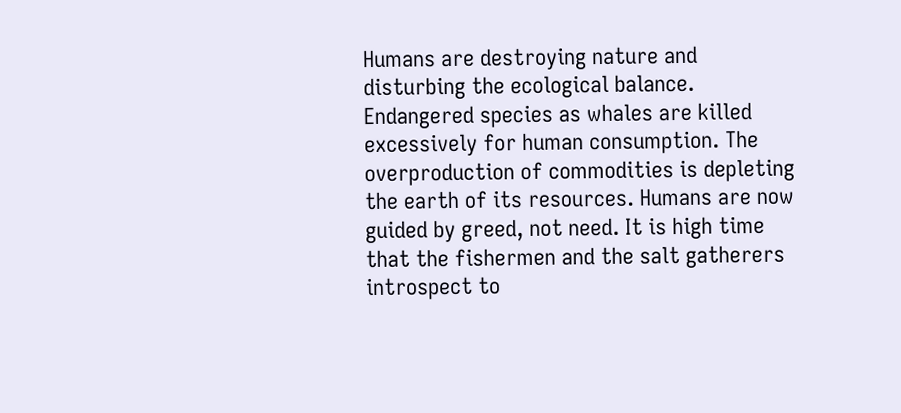Humans are destroying nature and disturbing the ecological balance. Endangered species as whales are killed excessively for human consumption. The overproduction of commodities is depleting the earth of its resources. Humans are now guided by greed, not need. It is high time that the fishermen and the salt gatherers introspect to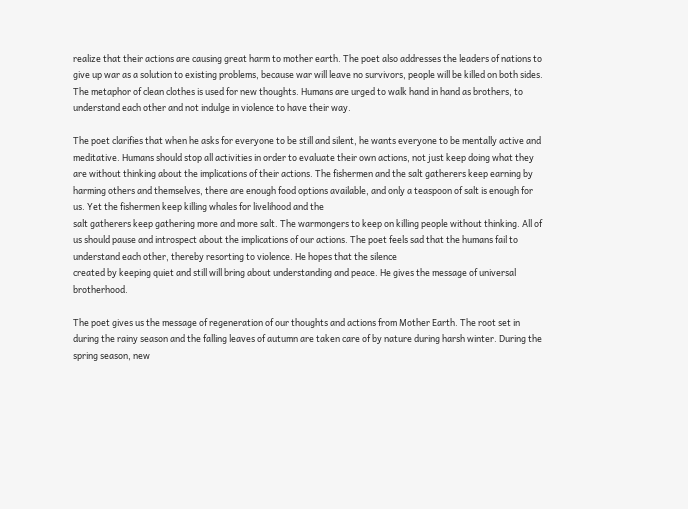realize that their actions are causing great harm to mother earth. The poet also addresses the leaders of nations to give up war as a solution to existing problems, because war will leave no survivors, people will be killed on both sides. The metaphor of clean clothes is used for new thoughts. Humans are urged to walk hand in hand as brothers, to understand each other and not indulge in violence to have their way.

The poet clarifies that when he asks for everyone to be still and silent, he wants everyone to be mentally active and meditative. Humans should stop all activities in order to evaluate their own actions, not just keep doing what they are without thinking about the implications of their actions. The fishermen and the salt gatherers keep earning by harming others and themselves, there are enough food options available, and only a teaspoon of salt is enough for us. Yet the fishermen keep killing whales for livelihood and the
salt gatherers keep gathering more and more salt. The warmongers to keep on killing people without thinking. All of us should pause and introspect about the implications of our actions. The poet feels sad that the humans fail to understand each other, thereby resorting to violence. He hopes that the silence
created by keeping quiet and still will bring about understanding and peace. He gives the message of universal brotherhood.

The poet gives us the message of regeneration of our thoughts and actions from Mother Earth. The root set in during the rainy season and the falling leaves of autumn are taken care of by nature during harsh winter. During the spring season, new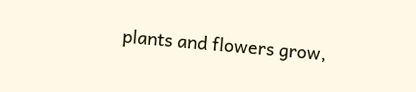plants and flowers grow,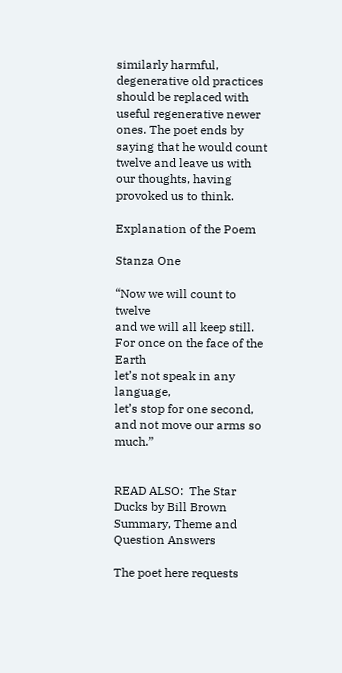similarly harmful, degenerative old practices should be replaced with useful regenerative newer ones. The poet ends by saying that he would count twelve and leave us with our thoughts, having provoked us to think.

Explanation of the Poem

Stanza One

“Now we will count to twelve
and we will all keep still.
For once on the face of the Earth
let’s not speak in any language,
let’s stop for one second,
and not move our arms so much.”


READ ALSO:  The Star Ducks by Bill Brown Summary, Theme and Question Answers

The poet here requests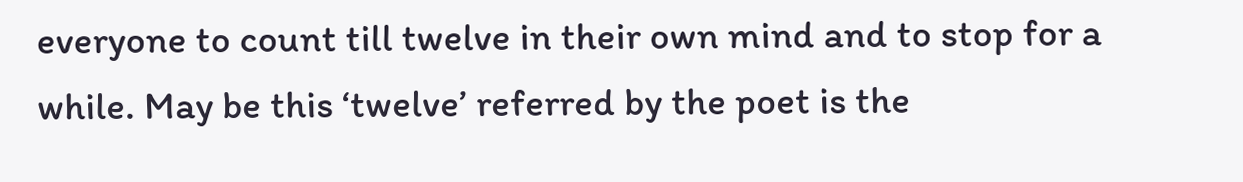everyone to count till twelve in their own mind and to stop for a while. May be this ‘twelve’ referred by the poet is the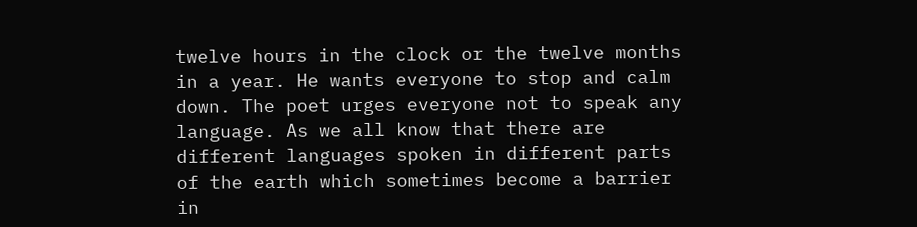twelve hours in the clock or the twelve months in a year. He wants everyone to stop and calm down. The poet urges everyone not to speak any language. As we all know that there are different languages spoken in different parts of the earth which sometimes become a barrier in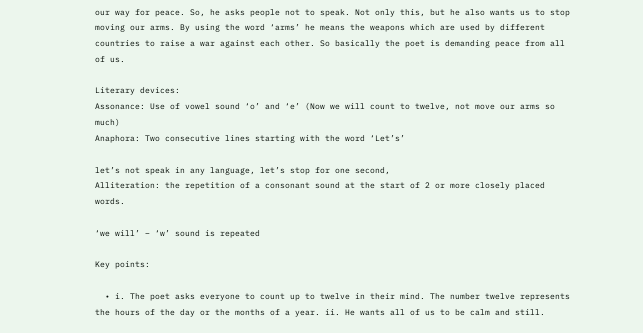our way for peace. So, he asks people not to speak. Not only this, but he also wants us to stop moving our arms. By using the word ‘arms’ he means the weapons which are used by different countries to raise a war against each other. So basically the poet is demanding peace from all of us.

Literary devices:
Assonance: Use of vowel sound ‘o’ and ‘e’ (Now we will count to twelve, not move our arms so much)
Anaphora: Two consecutive lines starting with the word ‘Let’s’

let’s not speak in any language, let’s stop for one second,
Alliteration: the repetition of a consonant sound at the start of 2 or more closely placed words.

‘we will’ – ‘w’ sound is repeated

Key points:

  • i. The poet asks everyone to count up to twelve in their mind. The number twelve represents the hours of the day or the months of a year. ii. He wants all of us to be calm and still.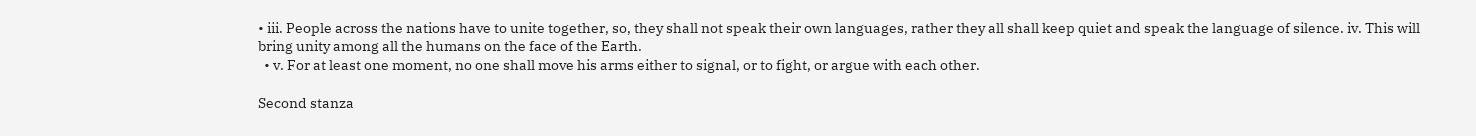• iii. People across the nations have to unite together, so, they shall not speak their own languages, rather they all shall keep quiet and speak the language of silence. iv. This will bring unity among all the humans on the face of the Earth.
  • v. For at least one moment, no one shall move his arms either to signal, or to fight, or argue with each other.

Second stanza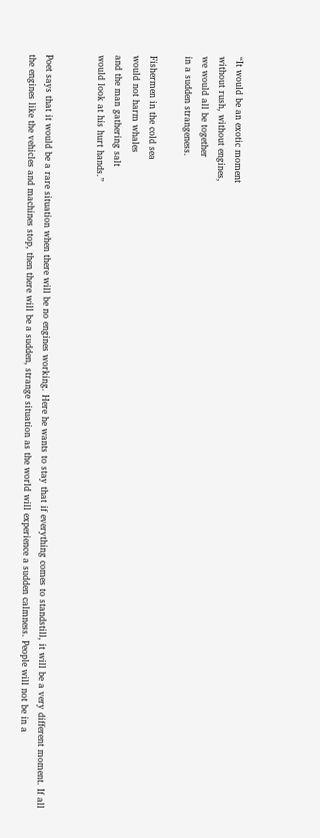“It would be an exotic moment
without rush, without engines,
we would all be together
in a sudden strangeness.

Fishermen in the cold sea
would not harm whales
and the man gathering salt
would look at his hurt hands.”


Poet says that it would be a rare situation when there will be no engines working. Here he wants to stay that if everything comes to standstill, it will be a very different moment. If all the engines like the vehicles and machines stop, then there will be a sudden, strange situation as the world will experience a sudden calmness. People will not be in a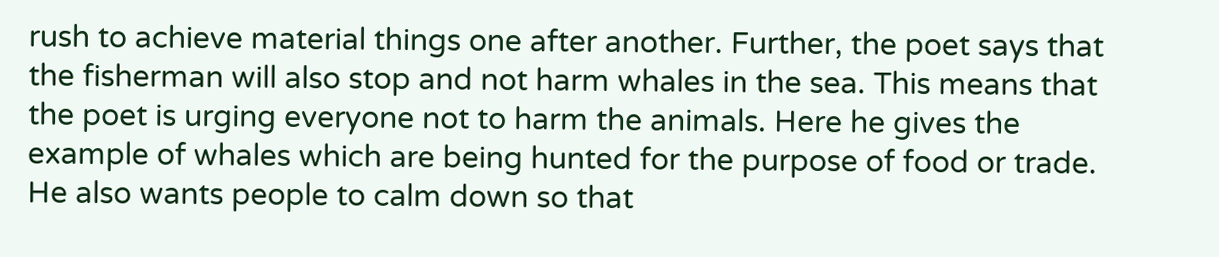rush to achieve material things one after another. Further, the poet says that the fisherman will also stop and not harm whales in the sea. This means that the poet is urging everyone not to harm the animals. Here he gives the example of whales which are being hunted for the purpose of food or trade. He also wants people to calm down so that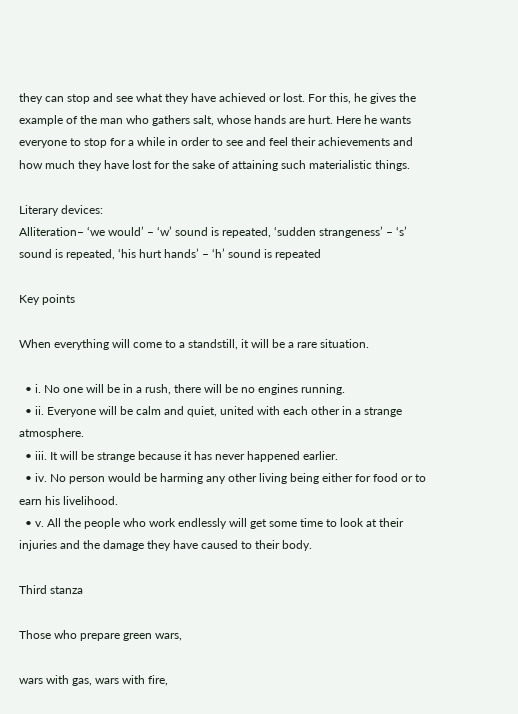they can stop and see what they have achieved or lost. For this, he gives the example of the man who gathers salt, whose hands are hurt. Here he wants everyone to stop for a while in order to see and feel their achievements and how much they have lost for the sake of attaining such materialistic things.

Literary devices:
Alliteration– ‘we would’ – ‘w’ sound is repeated, ‘sudden strangeness’ – ‘s’ sound is repeated, ‘his hurt hands’ – ‘h’ sound is repeated

Key points

When everything will come to a standstill, it will be a rare situation.

  • i. No one will be in a rush, there will be no engines running.
  • ii. Everyone will be calm and quiet, united with each other in a strange atmosphere.
  • iii. It will be strange because it has never happened earlier.
  • iv. No person would be harming any other living being either for food or to earn his livelihood.
  • v. All the people who work endlessly will get some time to look at their injuries and the damage they have caused to their body.

Third stanza

Those who prepare green wars,

wars with gas, wars with fire,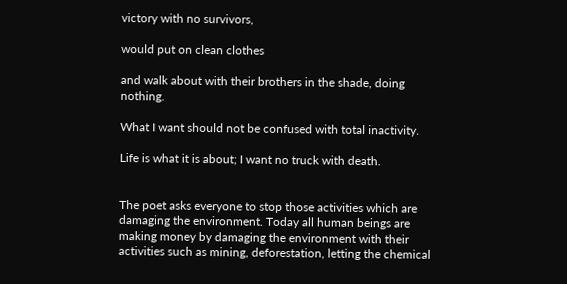victory with no survivors,

would put on clean clothes

and walk about with their brothers in the shade, doing nothing.

What I want should not be confused with total inactivity.

Life is what it is about; I want no truck with death.


The poet asks everyone to stop those activities which are damaging the environment. Today all human beings are making money by damaging the environment with their activities such as mining, deforestation, letting the chemical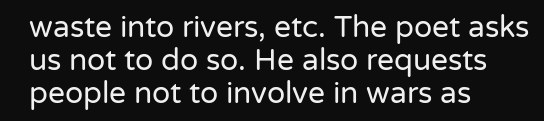waste into rivers, etc. The poet asks us not to do so. He also requests people not to involve in wars as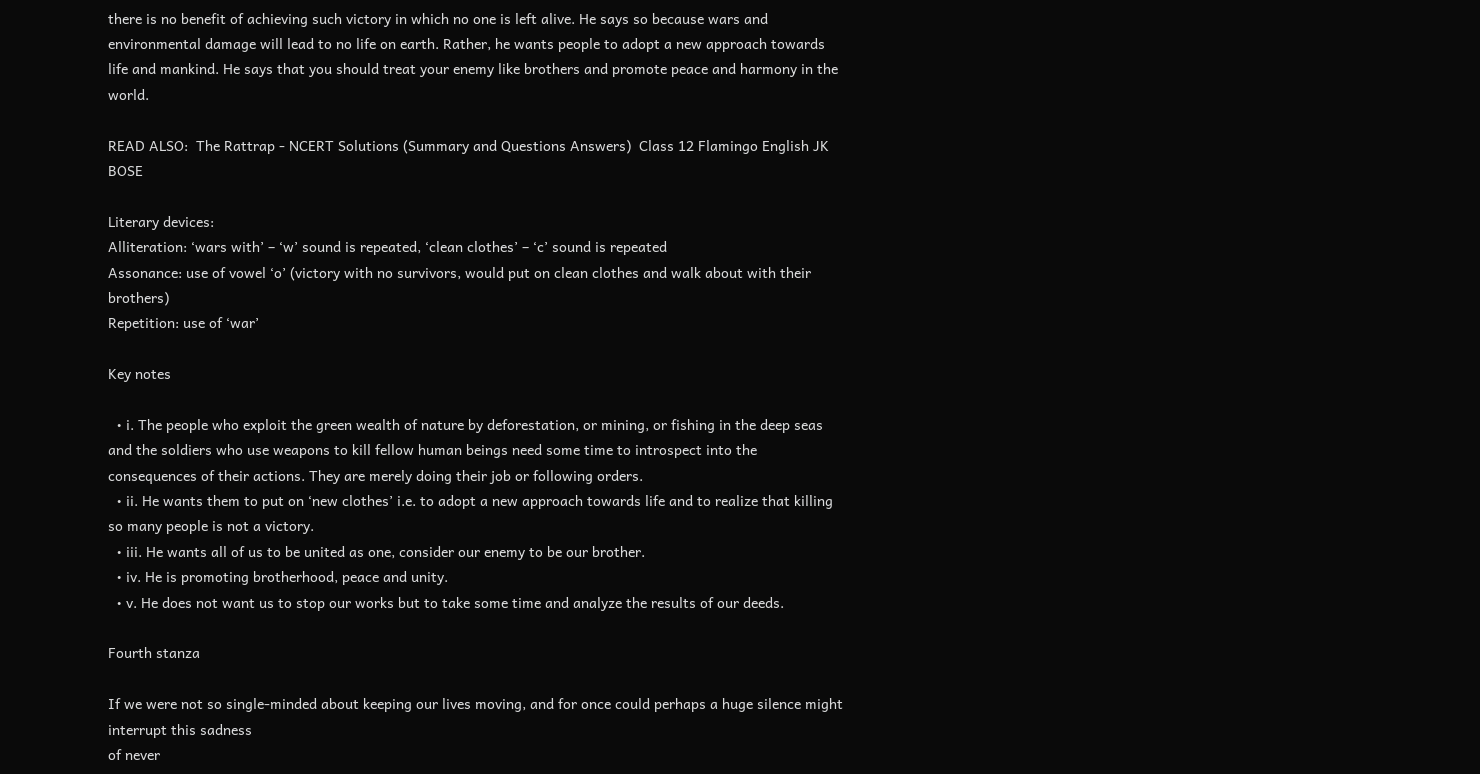there is no benefit of achieving such victory in which no one is left alive. He says so because wars and environmental damage will lead to no life on earth. Rather, he wants people to adopt a new approach towards life and mankind. He says that you should treat your enemy like brothers and promote peace and harmony in the world.

READ ALSO:  The Rattrap - NCERT Solutions (Summary and Questions Answers)  Class 12 Flamingo English JK BOSE

Literary devices:
Alliteration: ‘wars with’ – ‘w’ sound is repeated, ‘clean clothes’ – ‘c’ sound is repeated
Assonance: use of vowel ‘o’ (victory with no survivors, would put on clean clothes and walk about with their brothers)
Repetition: use of ‘war’

Key notes

  • i. The people who exploit the green wealth of nature by deforestation, or mining, or fishing in the deep seas and the soldiers who use weapons to kill fellow human beings need some time to introspect into the consequences of their actions. They are merely doing their job or following orders.
  • ii. He wants them to put on ‘new clothes’ i.e. to adopt a new approach towards life and to realize that killing so many people is not a victory.
  • iii. He wants all of us to be united as one, consider our enemy to be our brother.
  • iv. He is promoting brotherhood, peace and unity.
  • v. He does not want us to stop our works but to take some time and analyze the results of our deeds.

Fourth stanza

If we were not so single-minded about keeping our lives moving, and for once could perhaps a huge silence might interrupt this sadness
of never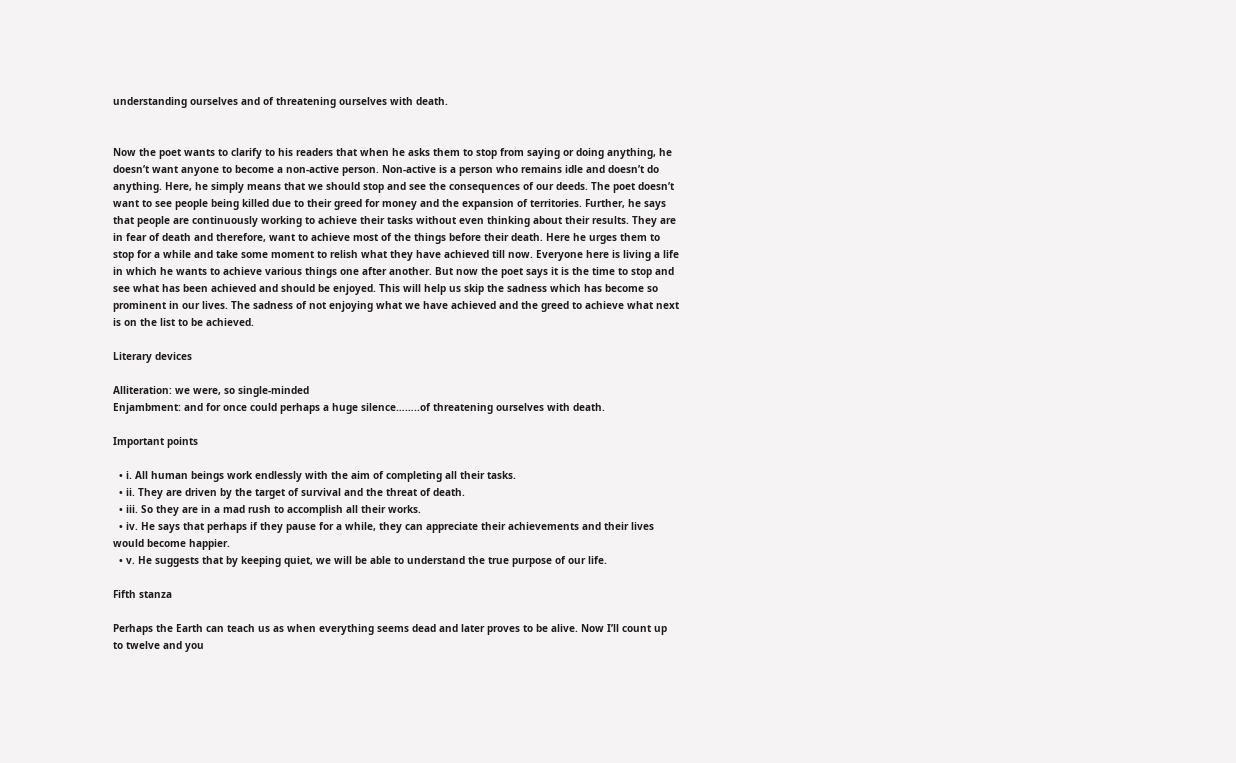understanding ourselves and of threatening ourselves with death.


Now the poet wants to clarify to his readers that when he asks them to stop from saying or doing anything, he doesn’t want anyone to become a non-active person. Non-active is a person who remains idle and doesn’t do anything. Here, he simply means that we should stop and see the consequences of our deeds. The poet doesn’t want to see people being killed due to their greed for money and the expansion of territories. Further, he says that people are continuously working to achieve their tasks without even thinking about their results. They are in fear of death and therefore, want to achieve most of the things before their death. Here he urges them to stop for a while and take some moment to relish what they have achieved till now. Everyone here is living a life in which he wants to achieve various things one after another. But now the poet says it is the time to stop and see what has been achieved and should be enjoyed. This will help us skip the sadness which has become so prominent in our lives. The sadness of not enjoying what we have achieved and the greed to achieve what next is on the list to be achieved.

Literary devices

Alliteration: we were, so single-minded
Enjambment: and for once could perhaps a huge silence……..of threatening ourselves with death.

Important points

  • i. All human beings work endlessly with the aim of completing all their tasks.
  • ii. They are driven by the target of survival and the threat of death.
  • iii. So they are in a mad rush to accomplish all their works.
  • iv. He says that perhaps if they pause for a while, they can appreciate their achievements and their lives would become happier.
  • v. He suggests that by keeping quiet, we will be able to understand the true purpose of our life.

Fifth stanza

Perhaps the Earth can teach us as when everything seems dead and later proves to be alive. Now I’ll count up to twelve and you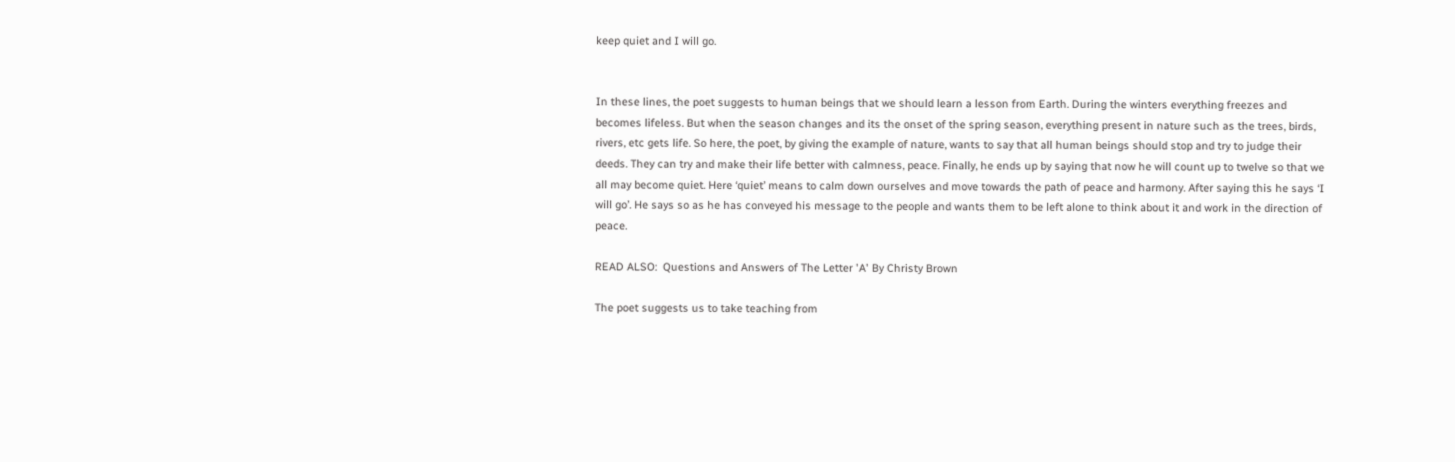keep quiet and I will go.


In these lines, the poet suggests to human beings that we should learn a lesson from Earth. During the winters everything freezes and becomes lifeless. But when the season changes and its the onset of the spring season, everything present in nature such as the trees, birds, rivers, etc gets life. So here, the poet, by giving the example of nature, wants to say that all human beings should stop and try to judge their deeds. They can try and make their life better with calmness, peace. Finally, he ends up by saying that now he will count up to twelve so that we all may become quiet. Here ‘quiet’ means to calm down ourselves and move towards the path of peace and harmony. After saying this he says ‘I will go’. He says so as he has conveyed his message to the people and wants them to be left alone to think about it and work in the direction of peace.

READ ALSO:  Questions and Answers of The Letter 'A' By Christy Brown

The poet suggests us to take teaching from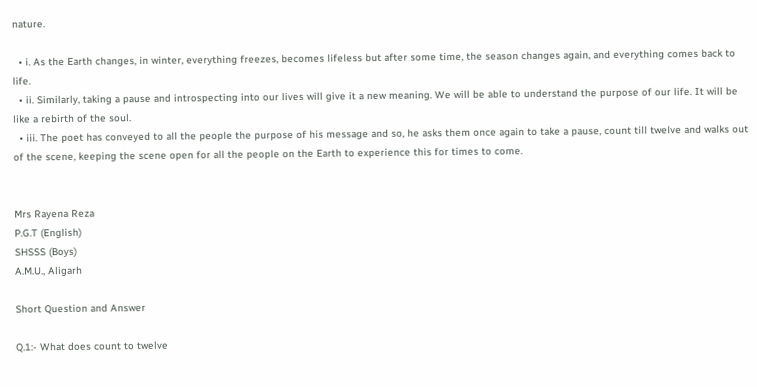nature.

  • i. As the Earth changes, in winter, everything freezes, becomes lifeless but after some time, the season changes again, and everything comes back to life.
  • ii. Similarly, taking a pause and introspecting into our lives will give it a new meaning. We will be able to understand the purpose of our life. It will be like a rebirth of the soul.
  • iii. The poet has conveyed to all the people the purpose of his message and so, he asks them once again to take a pause, count till twelve and walks out of the scene, keeping the scene open for all the people on the Earth to experience this for times to come.


Mrs Rayena Reza
P.G.T (English)
SHSSS (Boys)
A.M.U., Aligarh

Short Question and Answer

Q.1:- What does count to twelve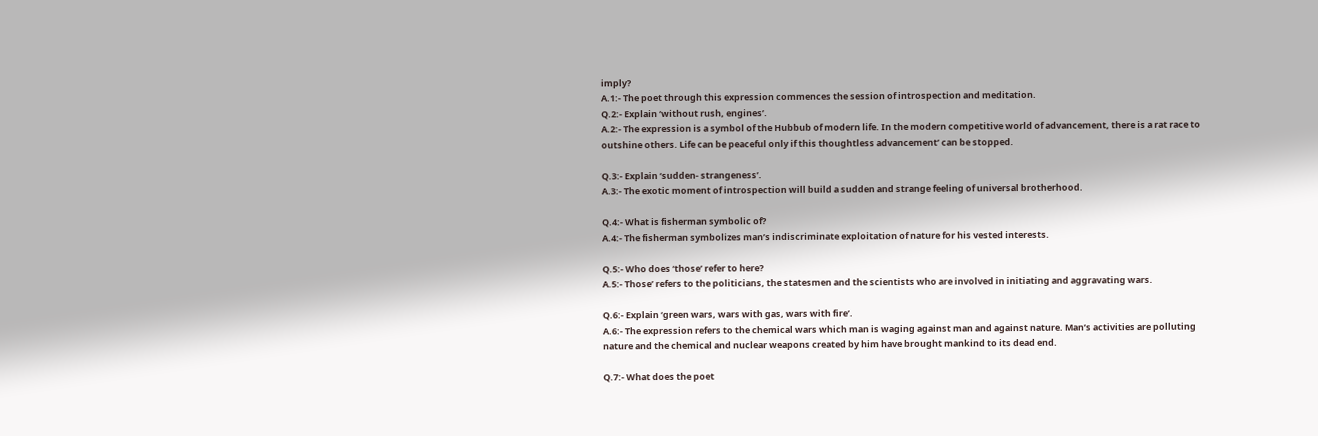imply?
A.1:- The poet through this expression commences the session of introspection and meditation.
Q.2:- Explain ‘without rush, engines’.
A.2:- The expression is a symbol of the Hubbub of modern life. In the modern competitive world of advancement, there is a rat race to outshine others. Life can be peaceful only if this thoughtless advancement’ can be stopped.

Q.3:- Explain ‘sudden- strangeness’.
A.3:- The exotic moment of introspection will build a sudden and strange feeling of universal brotherhood.

Q.4:- What is fisherman symbolic of?
A.4:- The fisherman symbolizes man’s indiscriminate exploitation of nature for his vested interests.

Q.5:- Who does ‘those’ refer to here?
A.5:- Those’ refers to the politicians, the statesmen and the scientists who are involved in initiating and aggravating wars.

Q.6:- Explain ‘green wars, wars with gas, wars with fire’.
A.6:- The expression refers to the chemical wars which man is waging against man and against nature. Man’s activities are polluting nature and the chemical and nuclear weapons created by him have brought mankind to its dead end.

Q.7:- What does the poet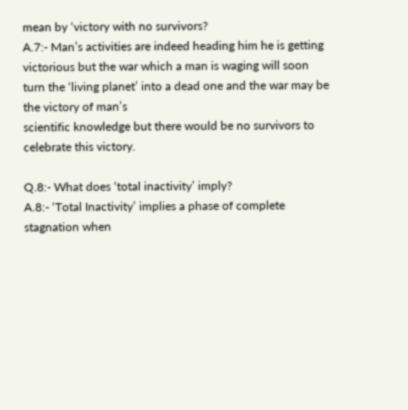mean by ‘victory with no survivors?
A.7:- Man’s activities are indeed heading him he is getting victorious but the war which a man is waging will soon turn the ‘living planet’ into a dead one and the war may be the victory of man’s
scientific knowledge but there would be no survivors to celebrate this victory.

Q.8:- What does ‘total inactivity’ imply?
A.8:- ‘Total Inactivity’ implies a phase of complete stagnation when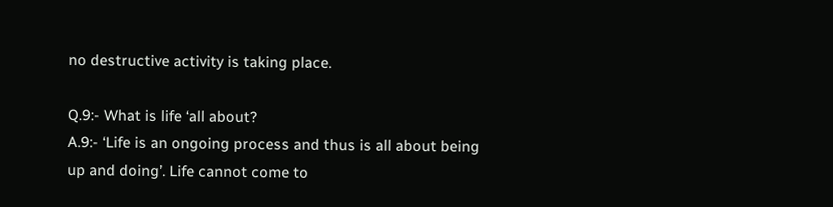no destructive activity is taking place.

Q.9:- What is life ‘all about?
A.9:- ‘Life is an ongoing process and thus is all about being up and doing’. Life cannot come to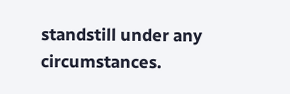standstill under any circumstances.